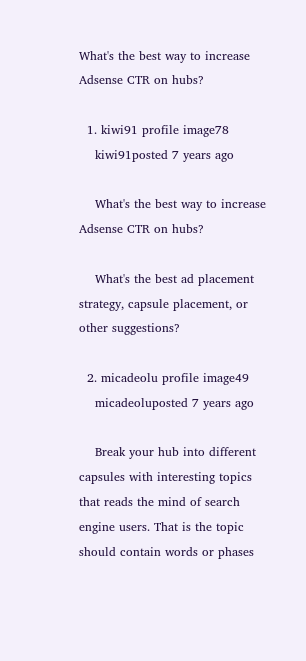What's the best way to increase Adsense CTR on hubs?

  1. kiwi91 profile image78
    kiwi91posted 7 years ago

    What's the best way to increase Adsense CTR on hubs?

    What's the best ad placement strategy, capsule placement, or other suggestions?

  2. micadeolu profile image49
    micadeoluposted 7 years ago

    Break your hub into different capsules with interesting topics that reads the mind of search engine users. That is the topic should contain words or phases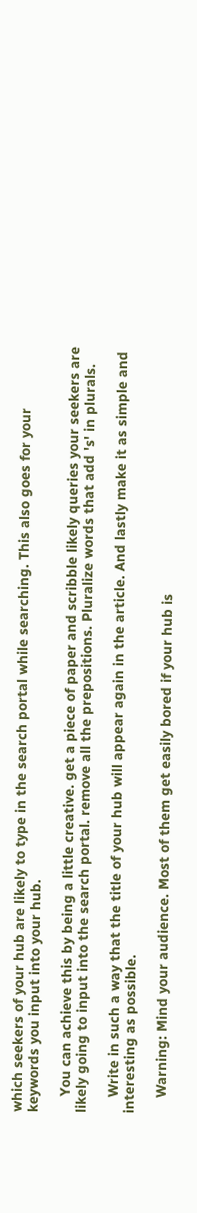which seekers of your hub are likely to type in the search portal while searching. This also goes for your keywords you input into your hub.

    You can achieve this by being a little creative. get a piece of paper and scribble likely queries your seekers are likely going to input into the search portal. remove all the prepositions. Pluralize words that add 's' in plurals.

    Write in such a way that the title of your hub will appear again in the article. And lastly make it as simple and interesting as possible.

    Warning: Mind your audience. Most of them get easily bored if your hub is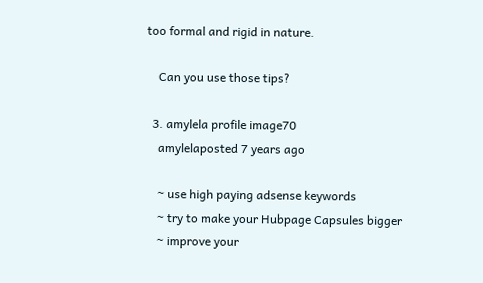too formal and rigid in nature.

    Can you use those tips?

  3. amylela profile image70
    amylelaposted 7 years ago

    ~ use high paying adsense keywords
    ~ try to make your Hubpage Capsules bigger
    ~ improve your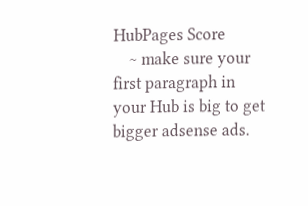HubPages Score
    ~ make sure your first paragraph in your Hub is big to get bigger adsense ads.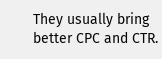They usually bring better CPC and CTR.